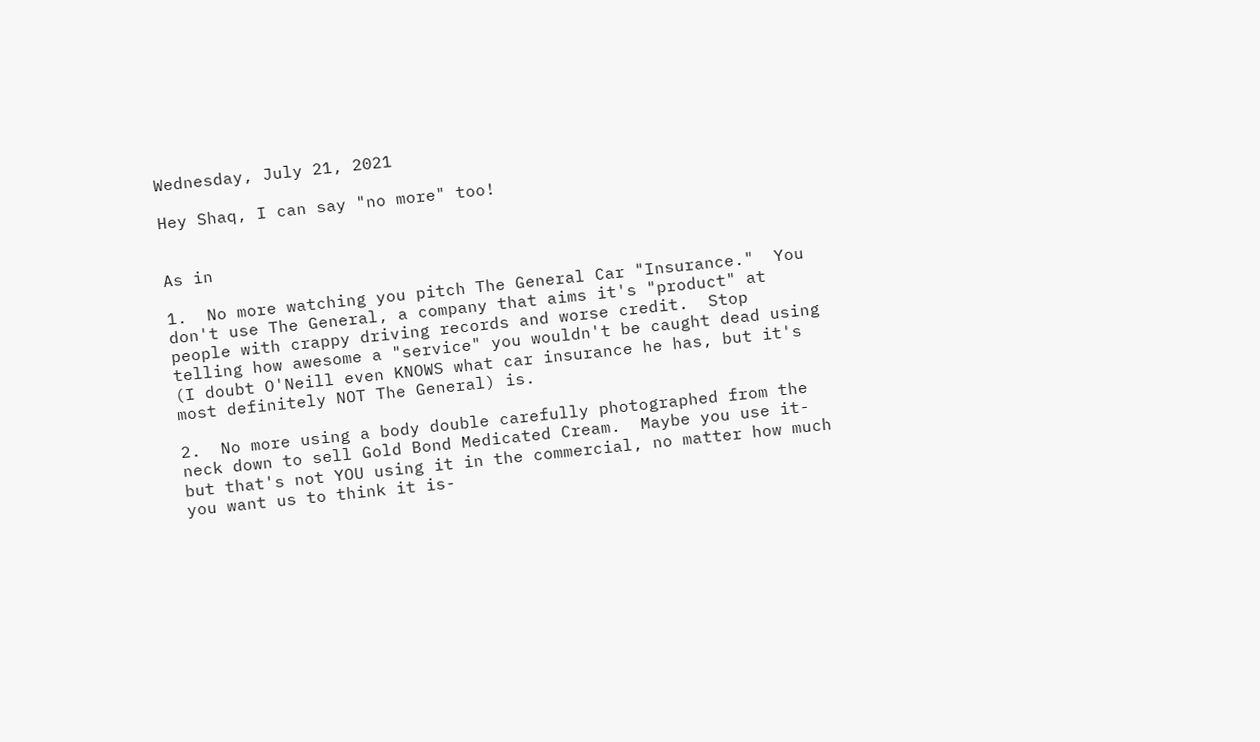Wednesday, July 21, 2021

Hey Shaq, I can say "no more" too!


As in

1.  No more watching you pitch The General Car "Insurance."  You don't use The General, a company that aims it's "product" at people with crappy driving records and worse credit.  Stop telling how awesome a "service" you wouldn't be caught dead using (I doubt O'Neill even KNOWS what car insurance he has, but it's most definitely NOT The General) is.

2.  No more using a body double carefully photographed from the neck down to sell Gold Bond Medicated Cream.  Maybe you use it- but that's not YOU using it in the commercial, no matter how much you want us to think it is-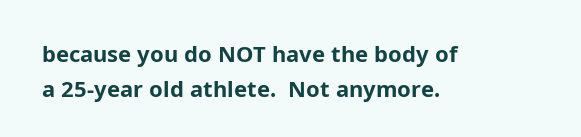because you do NOT have the body of a 25-year old athlete.  Not anymore.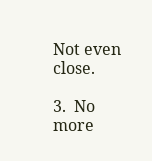Not even close.

3.  No more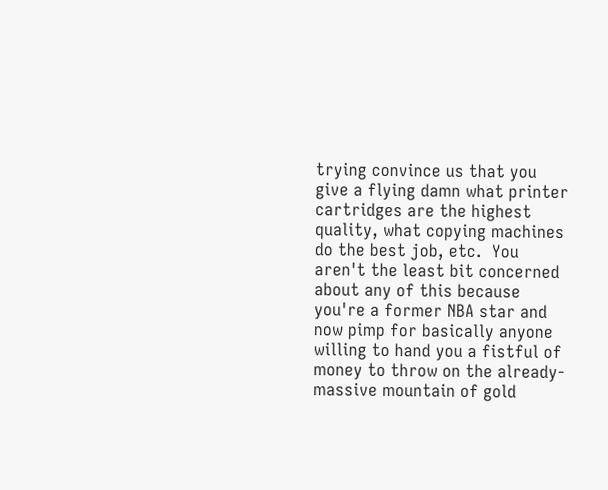trying convince us that you give a flying damn what printer cartridges are the highest quality, what copying machines do the best job, etc.  You aren't the least bit concerned about any of this because you're a former NBA star and now pimp for basically anyone willing to hand you a fistful of money to throw on the already-massive mountain of gold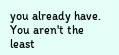you already have.   You aren't the least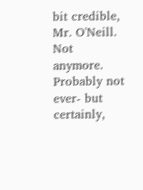bit credible, Mr. O'Neill.  Not anymore.  Probably not ever- but certainly,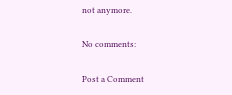not anymore.

No comments:

Post a Comment